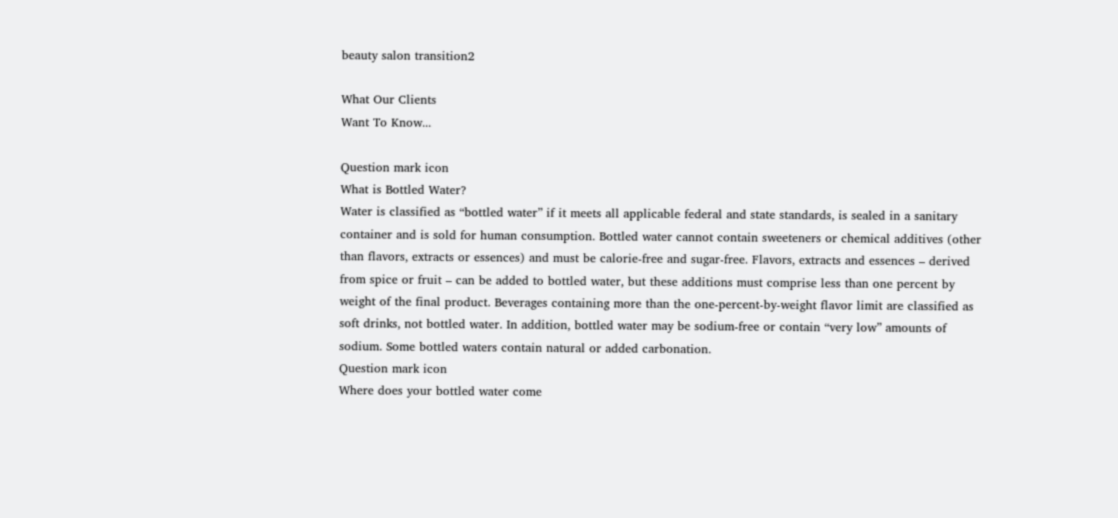beauty salon transition2

What Our Clients
Want To Know...

Question mark icon
What is Bottled Water?
Water is classified as “bottled water” if it meets all applicable federal and state standards, is sealed in a sanitary container and is sold for human consumption. Bottled water cannot contain sweeteners or chemical additives (other than flavors, extracts or essences) and must be calorie-free and sugar-free. Flavors, extracts and essences – derived from spice or fruit – can be added to bottled water, but these additions must comprise less than one percent by weight of the final product. Beverages containing more than the one-percent-by-weight flavor limit are classified as soft drinks, not bottled water. In addition, bottled water may be sodium-free or contain “very low” amounts of sodium. Some bottled waters contain natural or added carbonation.
Question mark icon
Where does your bottled water come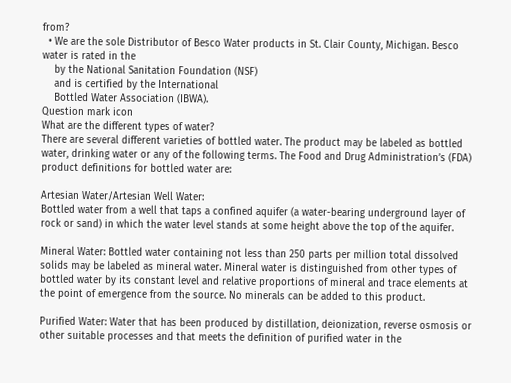from?
  • We are the sole Distributor of Besco Water products in St. Clair County, Michigan. Besco water is rated in the
    by the National Sanitation Foundation (NSF)
    and is certified by the International
    Bottled Water Association (IBWA).
Question mark icon
What are the different types of water?
There are several different varieties of bottled water. The product may be labeled as bottled water, drinking water or any of the following terms. The Food and Drug Administration’s (FDA) product definitions for bottled water are:

Artesian Water/Artesian Well Water:
Bottled water from a well that taps a confined aquifer (a water-bearing underground layer of rock or sand) in which the water level stands at some height above the top of the aquifer.

Mineral Water: Bottled water containing not less than 250 parts per million total dissolved solids may be labeled as mineral water. Mineral water is distinguished from other types of bottled water by its constant level and relative proportions of mineral and trace elements at the point of emergence from the source. No minerals can be added to this product.

Purified Water: Water that has been produced by distillation, deionization, reverse osmosis or other suitable processes and that meets the definition of purified water in the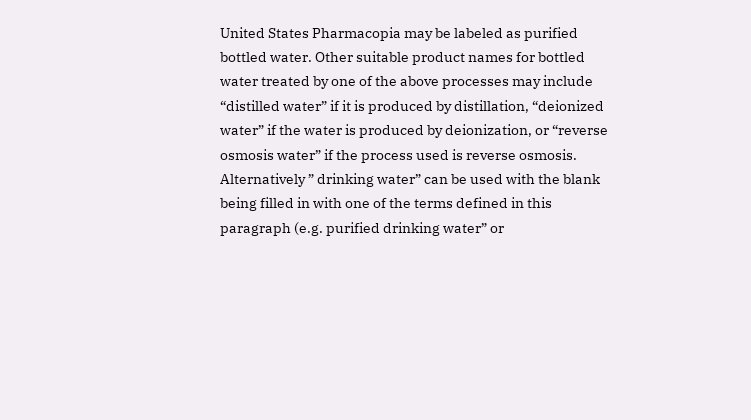United States Pharmacopia may be labeled as purified bottled water. Other suitable product names for bottled water treated by one of the above processes may include “distilled water” if it is produced by distillation, “deionized water” if the water is produced by deionization, or “reverse osmosis water” if the process used is reverse osmosis. Alternatively ” drinking water” can be used with the blank being filled in with one of the terms defined in this paragraph (e.g. purified drinking water” or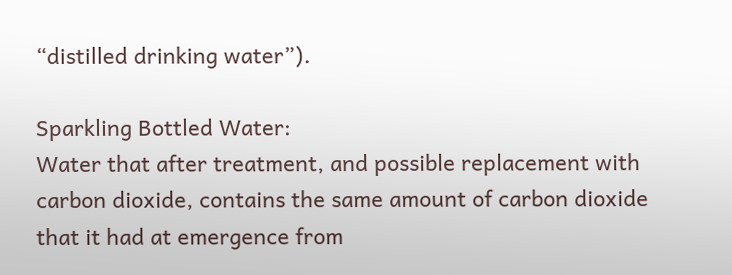“distilled drinking water”).

Sparkling Bottled Water:
Water that after treatment, and possible replacement with carbon dioxide, contains the same amount of carbon dioxide that it had at emergence from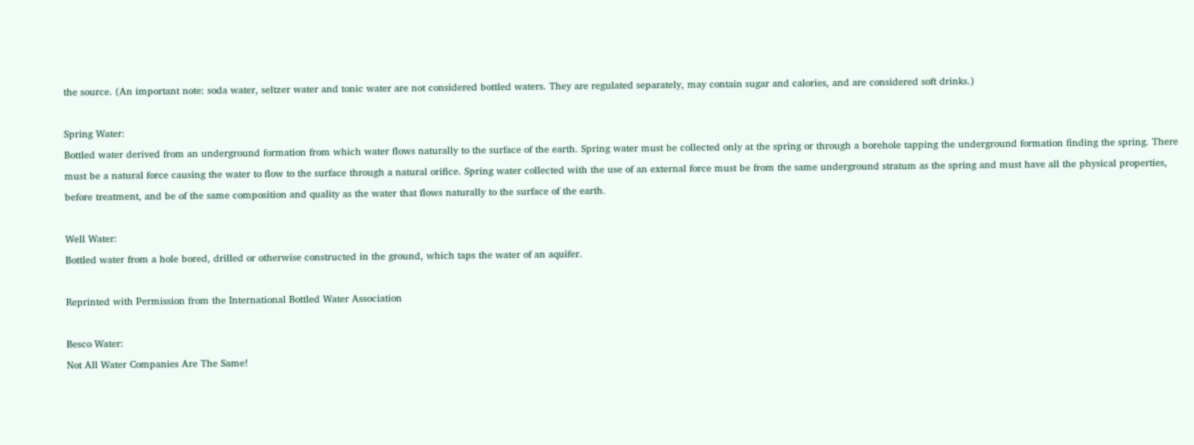the source. (An important note: soda water, seltzer water and tonic water are not considered bottled waters. They are regulated separately, may contain sugar and calories, and are considered soft drinks.)

Spring Water:
Bottled water derived from an underground formation from which water flows naturally to the surface of the earth. Spring water must be collected only at the spring or through a borehole tapping the underground formation finding the spring. There must be a natural force causing the water to flow to the surface through a natural orifice. Spring water collected with the use of an external force must be from the same underground stratum as the spring and must have all the physical properties, before treatment, and be of the same composition and quality as the water that flows naturally to the surface of the earth.

Well Water:
Bottled water from a hole bored, drilled or otherwise constructed in the ground, which taps the water of an aquifer.

Reprinted with Permission from the International Bottled Water Association

Besco Water:
Not All Water Companies Are The Same!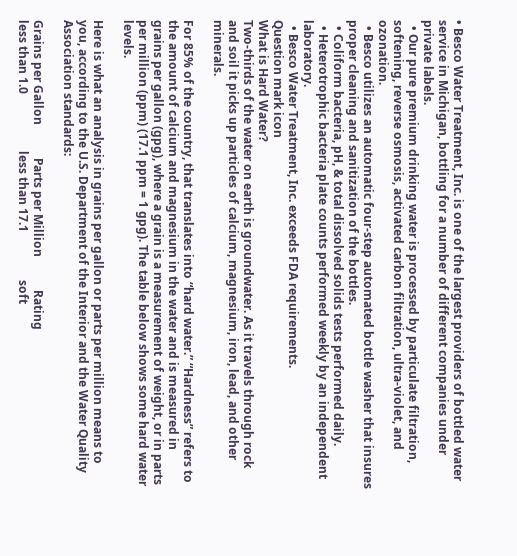• Besco Water Treatment, Inc. is one of the largest providers of bottled water service in Michigan, bottling for a number of different companies under private labels.
  • Our pure premium drinking water is processed by particulate filtration, softening, reverse osmosis, activated carbon filtration, ultra-violet, and ozonation.
  • Besco utilizes an automatic four-step automated bottle washer that insures proper cleaning and sanitization of the bottles.
  • Coliform bacteria, pH, & total dissolved solids tests performed daily.
  • Heterotrophic bacteria plate counts performed weekly by an independent laboratory.
  • Besco Water Treatment, Inc. exceeds FDA requirements.
Question mark icon
What is Hard Water?
Two-thirds of the water on earth is groundwater. As it travels through rock and soil it picks up particles of calcium, magnesium, iron, lead, and other minerals.

For 85% of the country, that translates into “hard water.” “Hardness” refers to the amount of calcium and magnesium in the water and is measured in grains per gallon (gpg), where a grain is a measurement of weight, or in parts per million (ppm) (17.1 ppm = 1 gpg). The table below shows some hard water levels.

Here is what an analysis in grains per gallon or parts per million means to you, according to the U.S. Department of the Interior and the Water Quality Association standards:

Grains per Gallon           Parts per Million           Rating
less than 1.0                   less than 17.1                soft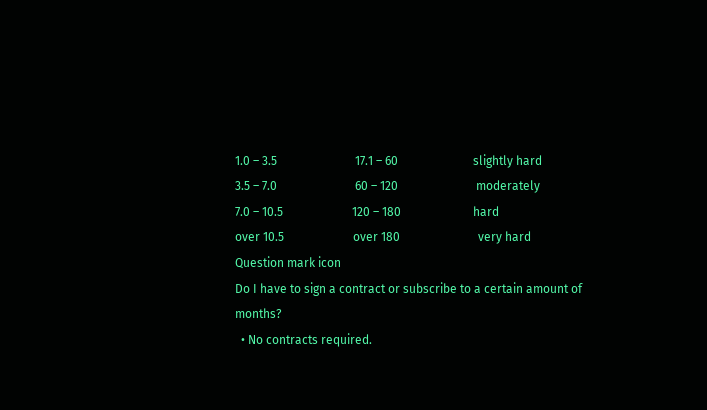1.0 – 3.5                          17.1 – 60                         slightly hard
3.5 – 7.0                          60 – 120                          moderately
7.0 – 10.5                       120 – 180                        hard
over 10.5                       over 180                          very hard
Question mark icon
Do I have to sign a contract or subscribe to a certain amount of months?
  • No contracts required.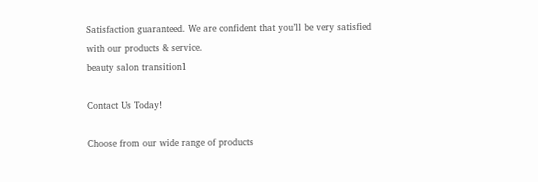Satisfaction guaranteed. We are confident that you’ll be very satisfied with our products & service.
beauty salon transition1

Contact Us Today!

Choose from our wide range of products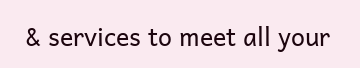& services to meet all your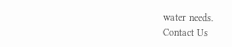water needs.
Contact Us